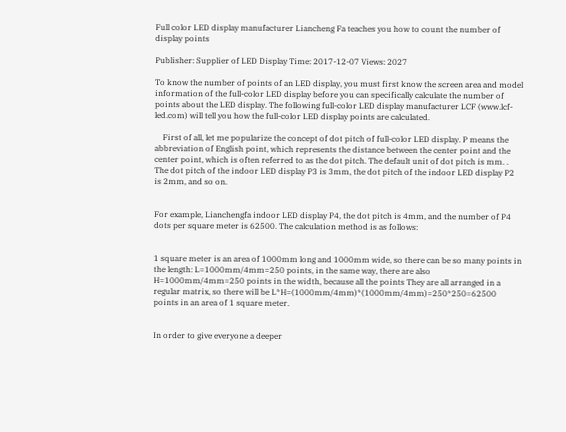Full color LED display manufacturer Liancheng Fa teaches you how to count the number of display points

Publisher: Supplier of LED Display Time: 2017-12-07 Views: 2027

To know the number of points of an LED display, you must first know the screen area and model information of the full-color LED display before you can specifically calculate the number of points about the LED display. The following full-color LED display manufacturer LCF (www.lcf-led.com) will tell you how the full-color LED display points are calculated.

    First of all, let me popularize the concept of dot pitch of full-color LED display. P means the abbreviation of English point, which represents the distance between the center point and the center point, which is often referred to as the dot pitch. The default unit of dot pitch is mm. . The dot pitch of the indoor LED display P3 is 3mm, the dot pitch of the indoor LED display P2 is 2mm, and so on.


For example, Lianchengfa indoor LED display P4, the dot pitch is 4mm, and the number of P4 dots per square meter is 62500. The calculation method is as follows:


1 square meter is an area of 1000mm long and 1000mm wide, so there can be so many points in the length: L=1000mm/4mm=250 points, in the same way, there are also H=1000mm/4mm=250 points in the width, because all the points They are all arranged in a regular matrix, so there will be L*H=(1000mm/4mm)*(1000mm/4mm)=250*250=62500 points in an area of 1 square meter.


In order to give everyone a deeper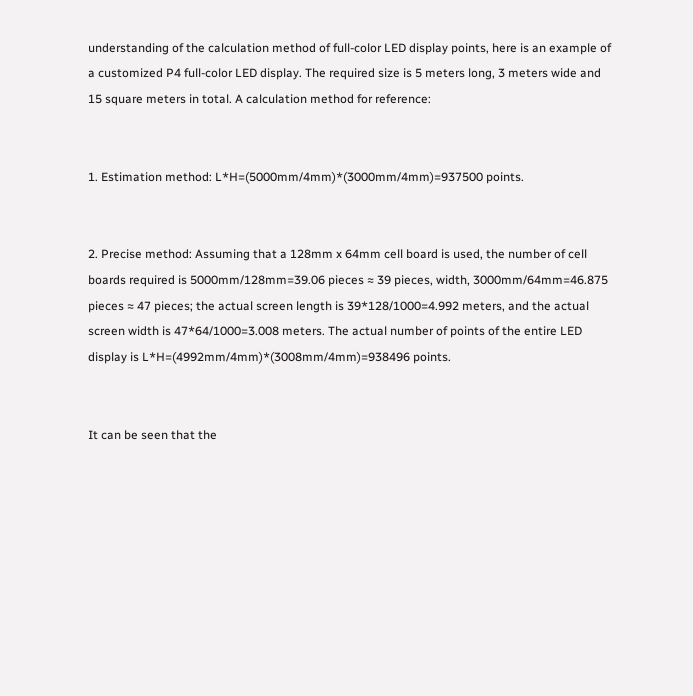understanding of the calculation method of full-color LED display points, here is an example of a customized P4 full-color LED display. The required size is 5 meters long, 3 meters wide and 15 square meters in total. A calculation method for reference:


1. Estimation method: L*H=(5000mm/4mm)*(3000mm/4mm)=937500 points.


2. Precise method: Assuming that a 128mm x 64mm cell board is used, the number of cell boards required is 5000mm/128mm=39.06 pieces ≈ 39 pieces, width, 3000mm/64mm=46.875 pieces ≈ 47 pieces; the actual screen length is 39*128/1000=4.992 meters, and the actual screen width is 47*64/1000=3.008 meters. The actual number of points of the entire LED display is L*H=(4992mm/4mm)*(3008mm/4mm)=938496 points.


It can be seen that the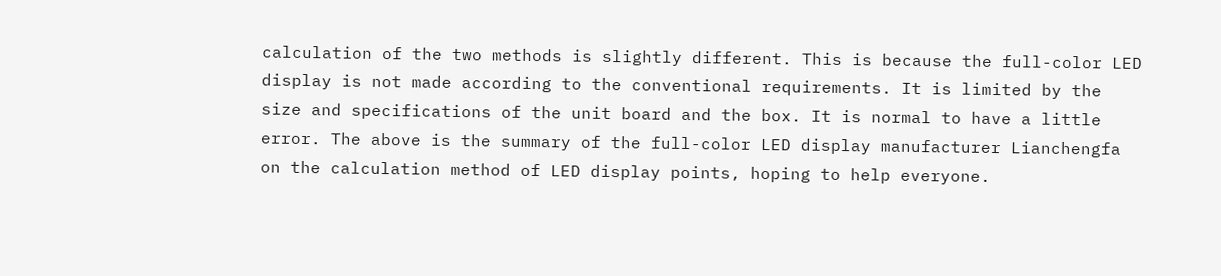calculation of the two methods is slightly different. This is because the full-color LED display is not made according to the conventional requirements. It is limited by the size and specifications of the unit board and the box. It is normal to have a little error. The above is the summary of the full-color LED display manufacturer Lianchengfa on the calculation method of LED display points, hoping to help everyone.